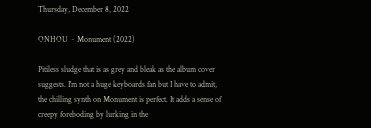Thursday, December 8, 2022

ONHOU ~ Monument (2022)

Pitiless sludge that is as grey and bleak as the album cover suggests. I'm not a huge keyboards fan but I have to admit, the chilling synth on Monument is perfect. It adds a sense of creepy foreboding by lurking in the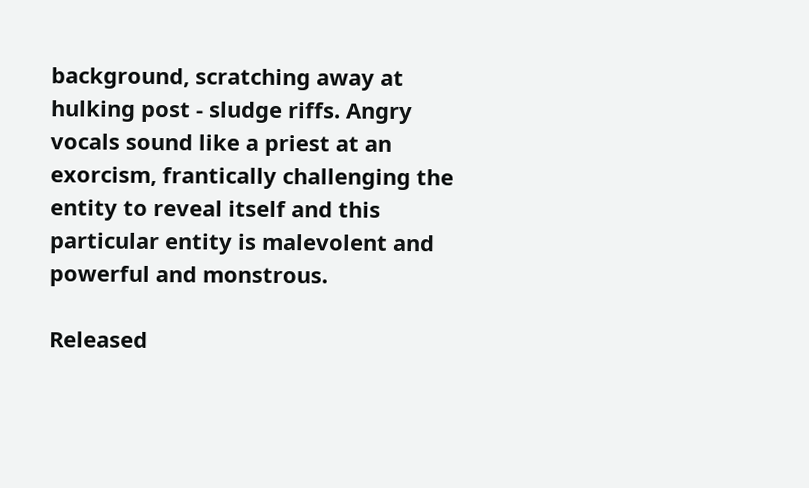background, scratching away at hulking post - sludge riffs. Angry vocals sound like a priest at an exorcism, frantically challenging the entity to reveal itself and this particular entity is malevolent and powerful and monstrous.

Released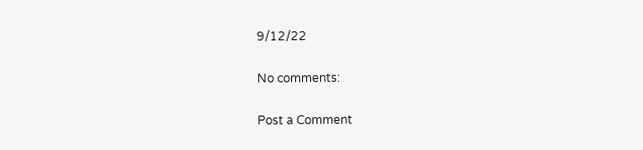9/12/22

No comments:

Post a Comment